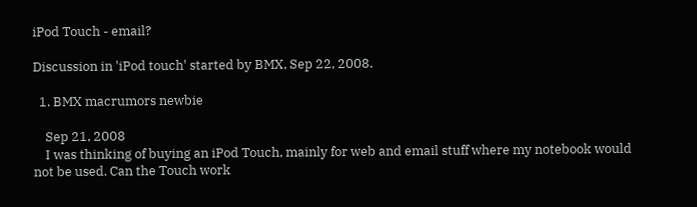iPod Touch - email?

Discussion in 'iPod touch' started by BMX, Sep 22, 2008.

  1. BMX macrumors newbie

    Sep 21, 2008
    I was thinking of buying an iPod Touch, mainly for web and email stuff where my notebook would not be used. Can the Touch work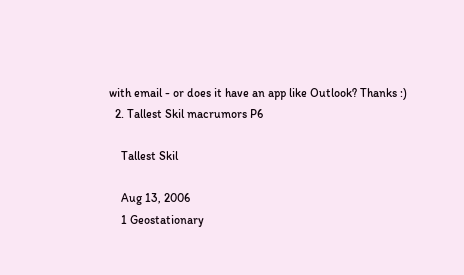with email - or does it have an app like Outlook? Thanks :)
  2. Tallest Skil macrumors P6

    Tallest Skil

    Aug 13, 2006
    1 Geostationary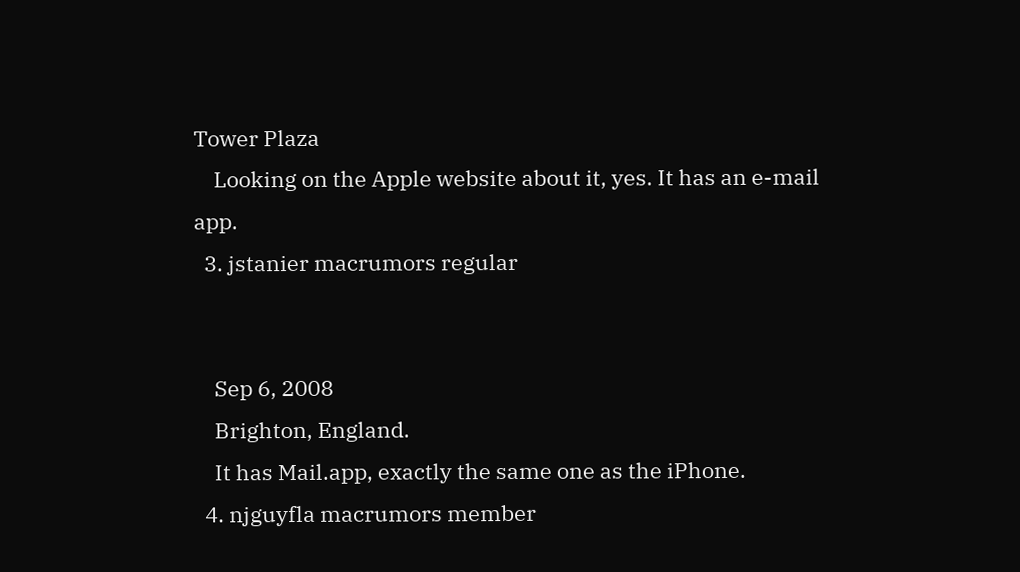Tower Plaza
    Looking on the Apple website about it, yes. It has an e-mail app.
  3. jstanier macrumors regular


    Sep 6, 2008
    Brighton, England.
    It has Mail.app, exactly the same one as the iPhone.
  4. njguyfla macrumors member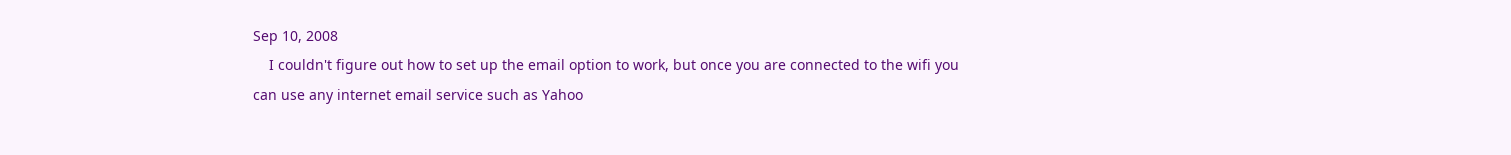Sep 10, 2008
    I couldn't figure out how to set up the email option to work, but once you are connected to the wifi you can use any internet email service such as Yahoo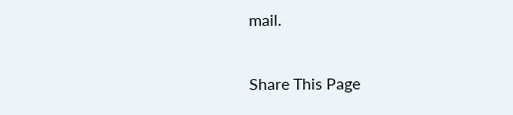mail.

Share This Page